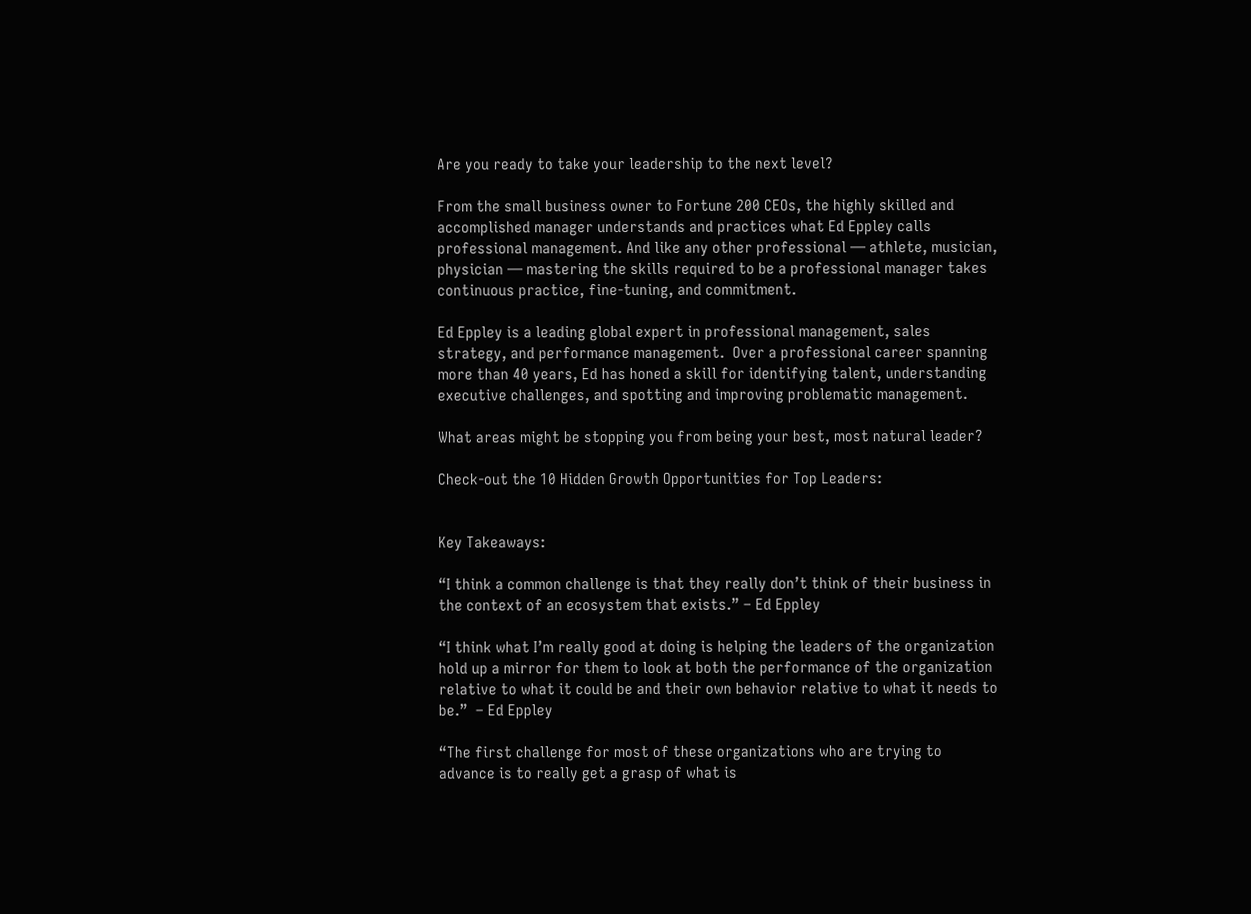Are you ready to take your leadership to the next level?

From the small business owner to Fortune 200 CEOs, the highly skilled and accomplished manager understands and practices what Ed Eppley calls professional management. And like any other professional — athlete, musician, physician — mastering the skills required to be a professional manager takes continuous practice, fine-tuning, and commitment.

Ed Eppley is a leading global expert in professional management, sales strategy, and performance management.  Over a professional career spanning more than 40 years, Ed has honed a skill for identifying talent, understanding executive challenges, and spotting and improving problematic management.

What areas might be stopping you from being your best, most natural leader?

Check-out the 10 Hidden Growth Opportunities for Top Leaders:


Key Takeaways:

“I think a common challenge is that they really don’t think of their business in the context of an ecosystem that exists.” – Ed Eppley

“I think what I’m really good at doing is helping the leaders of the organization hold up a mirror for them to look at both the performance of the organization relative to what it could be and their own behavior relative to what it needs to be.”  – Ed Eppley

“The first challenge for most of these organizations who are trying to advance is to really get a grasp of what is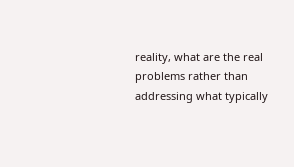reality, what are the real problems rather than addressing what typically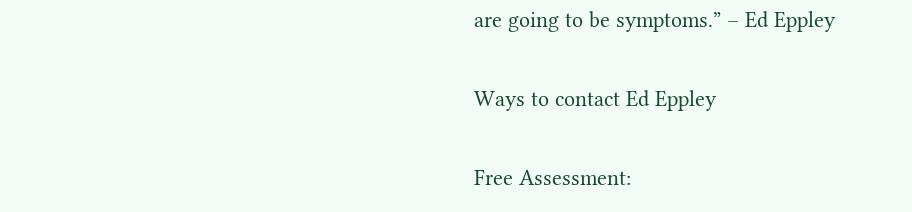are going to be symptoms.” – Ed Eppley

Ways to contact Ed Eppley

Free Assessment: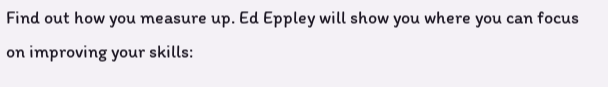Find out how you measure up. Ed Eppley will show you where you can focus on improving your skills: